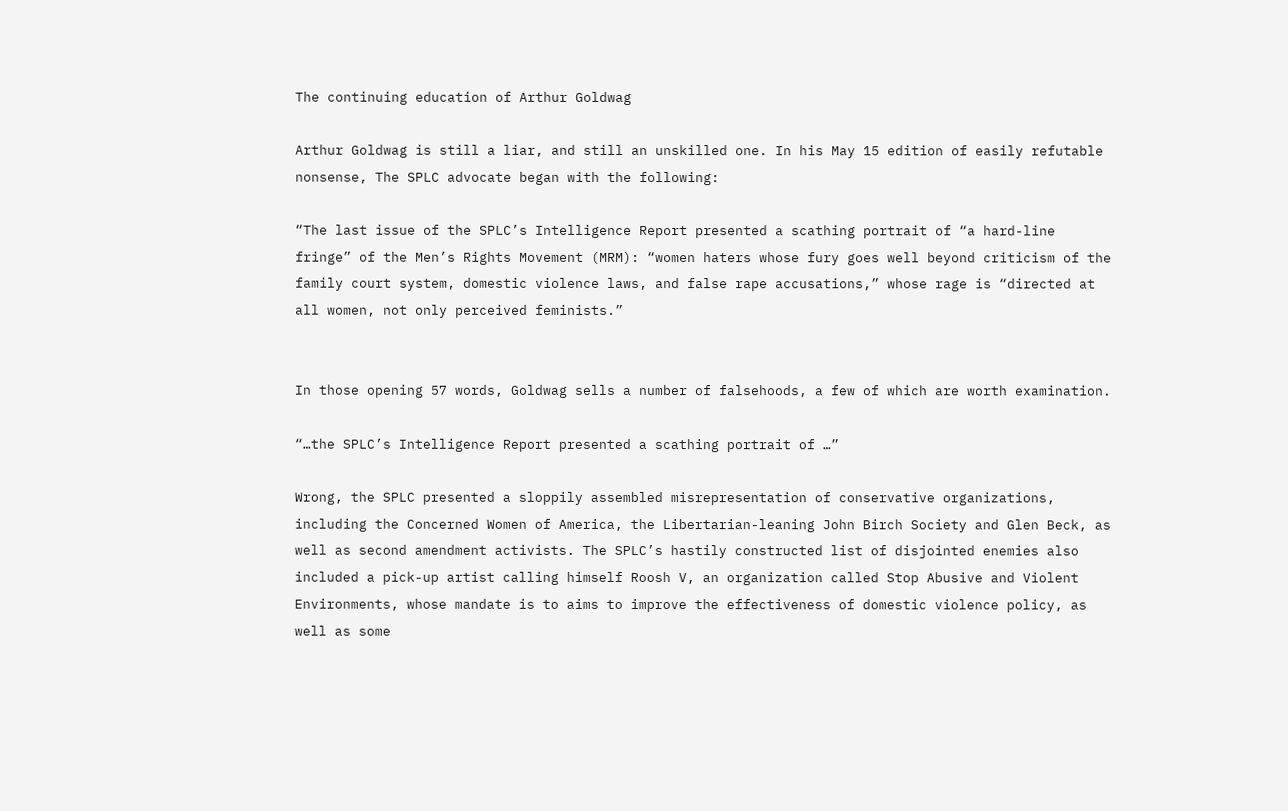The continuing education of Arthur Goldwag

Arthur Goldwag is still a liar, and still an unskilled one. In his May 15 edition of easily refutable nonsense, The SPLC advocate began with the following:

“The last issue of the SPLC’s Intelligence Report presented a scathing portrait of “a hard-line fringe” of the Men’s Rights Movement (MRM): “women haters whose fury goes well beyond criticism of the family court system, domestic violence laws, and false rape accusations,” whose rage is “directed at all women, not only perceived feminists.”


In those opening 57 words, Goldwag sells a number of falsehoods, a few of which are worth examination.

“…the SPLC’s Intelligence Report presented a scathing portrait of …”

Wrong, the SPLC presented a sloppily assembled misrepresentation of conservative organizations, including the Concerned Women of America, the Libertarian-leaning John Birch Society and Glen Beck, as well as second amendment activists. The SPLC’s hastily constructed list of disjointed enemies also included a pick-up artist calling himself Roosh V, an organization called Stop Abusive and Violent Environments, whose mandate is to aims to improve the effectiveness of domestic violence policy, as well as some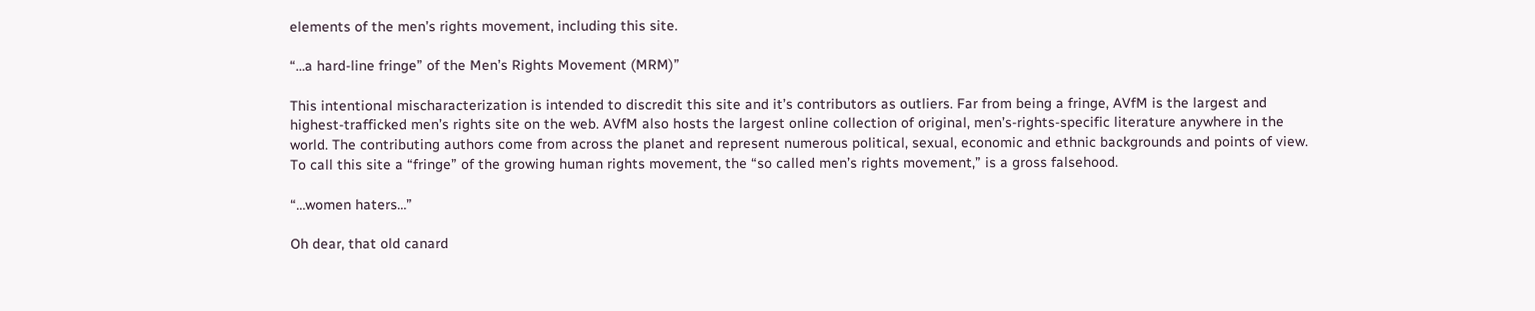elements of the men’s rights movement, including this site.

“…a hard-line fringe” of the Men’s Rights Movement (MRM)”

This intentional mischaracterization is intended to discredit this site and it’s contributors as outliers. Far from being a fringe, AVfM is the largest and highest-trafficked men’s rights site on the web. AVfM also hosts the largest online collection of original, men’s-rights-specific literature anywhere in the world. The contributing authors come from across the planet and represent numerous political, sexual, economic and ethnic backgrounds and points of view. To call this site a “fringe” of the growing human rights movement, the “so called men’s rights movement,” is a gross falsehood.

“…women haters…”

Oh dear, that old canard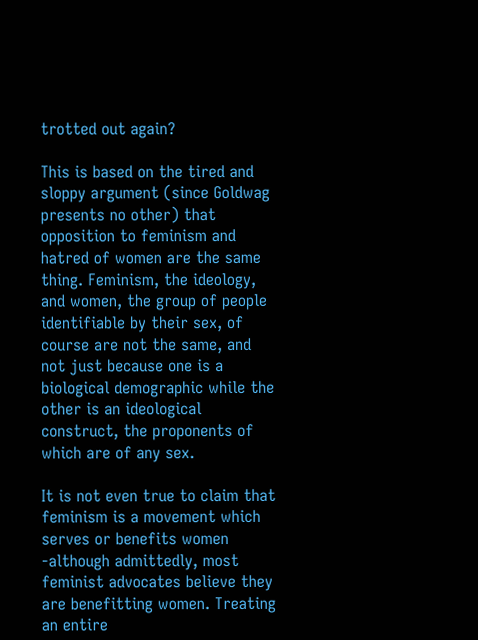trotted out again?

This is based on the tired and sloppy argument (since Goldwag presents no other) that opposition to feminism and hatred of women are the same thing. Feminism, the ideology, and women, the group of people identifiable by their sex, of course are not the same, and not just because one is a biological demographic while the other is an ideological construct, the proponents of which are of any sex.

It is not even true to claim that feminism is a movement which serves or benefits women -although admittedly, most feminist advocates believe they are benefitting women. Treating an entire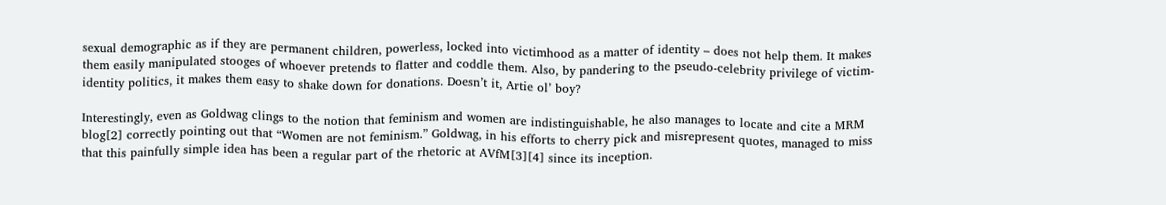sexual demographic as if they are permanent children, powerless, locked into victimhood as a matter of identity – does not help them. It makes them easily manipulated stooges of whoever pretends to flatter and coddle them. Also, by pandering to the pseudo-celebrity privilege of victim-identity politics, it makes them easy to shake down for donations. Doesn’t it, Artie ol’ boy?

Interestingly, even as Goldwag clings to the notion that feminism and women are indistinguishable, he also manages to locate and cite a MRM blog[2] correctly pointing out that “Women are not feminism.” Goldwag, in his efforts to cherry pick and misrepresent quotes, managed to miss that this painfully simple idea has been a regular part of the rhetoric at AVfM[3][4] since its inception.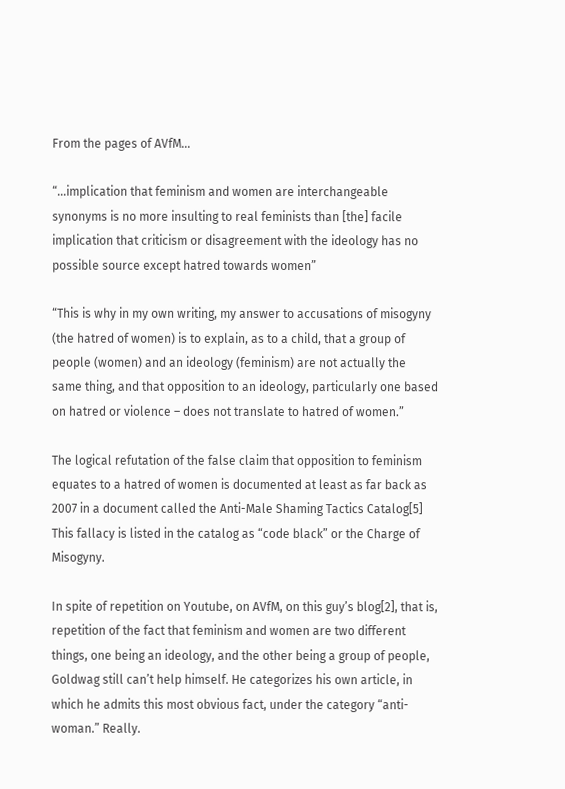From the pages of AVfM…

“…implication that feminism and women are interchangeable synonyms is no more insulting to real feminists than [the] facile implication that criticism or disagreement with the ideology has no possible source except hatred towards women”

“This is why in my own writing, my answer to accusations of misogyny (the hatred of women) is to explain, as to a child, that a group of people (women) and an ideology (feminism) are not actually the same thing, and that opposition to an ideology, particularly one based on hatred or violence – does not translate to hatred of women.”

The logical refutation of the false claim that opposition to feminism equates to a hatred of women is documented at least as far back as 2007 in a document called the Anti-Male Shaming Tactics Catalog[5] This fallacy is listed in the catalog as “code black” or the Charge of Misogyny.

In spite of repetition on Youtube, on AVfM, on this guy’s blog[2], that is, repetition of the fact that feminism and women are two different things, one being an ideology, and the other being a group of people, Goldwag still can’t help himself. He categorizes his own article, in which he admits this most obvious fact, under the category “anti-woman.” Really.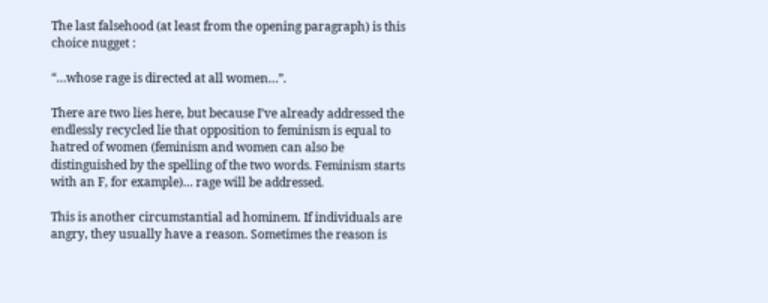The last falsehood (at least from the opening paragraph) is this choice nugget :

“…whose rage is directed at all women…”.

There are two lies here, but because I’ve already addressed the endlessly recycled lie that opposition to feminism is equal to hatred of women (feminism and women can also be distinguished by the spelling of the two words. Feminism starts with an F, for example)… rage will be addressed.

This is another circumstantial ad hominem. If individuals are angry, they usually have a reason. Sometimes the reason is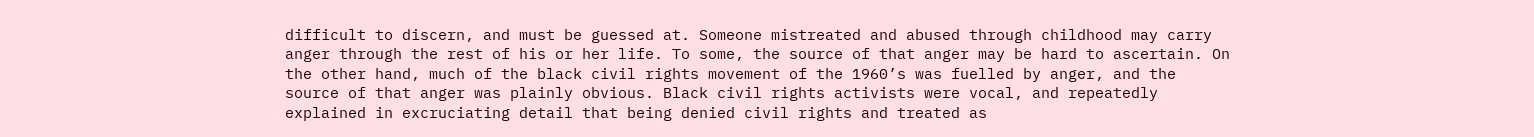difficult to discern, and must be guessed at. Someone mistreated and abused through childhood may carry anger through the rest of his or her life. To some, the source of that anger may be hard to ascertain. On the other hand, much of the black civil rights movement of the 1960’s was fuelled by anger, and the source of that anger was plainly obvious. Black civil rights activists were vocal, and repeatedly explained in excruciating detail that being denied civil rights and treated as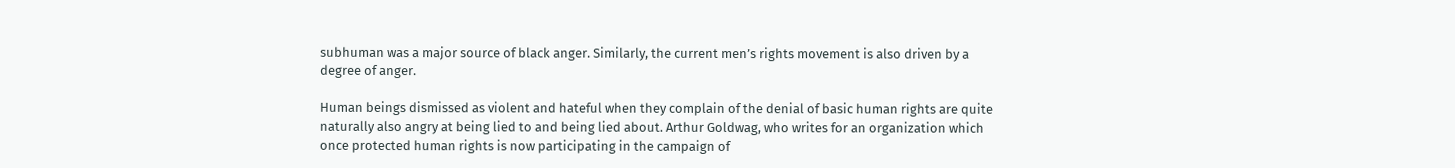subhuman was a major source of black anger. Similarly, the current men’s rights movement is also driven by a degree of anger.

Human beings dismissed as violent and hateful when they complain of the denial of basic human rights are quite naturally also angry at being lied to and being lied about. Arthur Goldwag, who writes for an organization which once protected human rights is now participating in the campaign of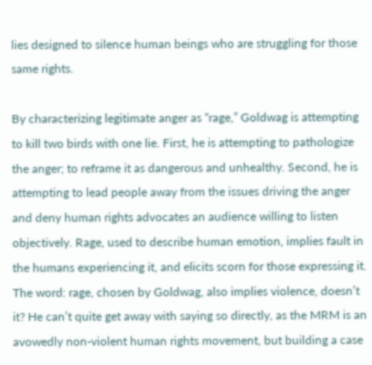lies designed to silence human beings who are struggling for those same rights.

By characterizing legitimate anger as “rage,” Goldwag is attempting to kill two birds with one lie. First, he is attempting to pathologize the anger; to reframe it as dangerous and unhealthy. Second, he is attempting to lead people away from the issues driving the anger and deny human rights advocates an audience willing to listen objectively. Rage, used to describe human emotion, implies fault in the humans experiencing it, and elicits scorn for those expressing it. The word: rage, chosen by Goldwag, also implies violence, doesn’t it? He can’t quite get away with saying so directly, as the MRM is an avowedly non-violent human rights movement, but building a case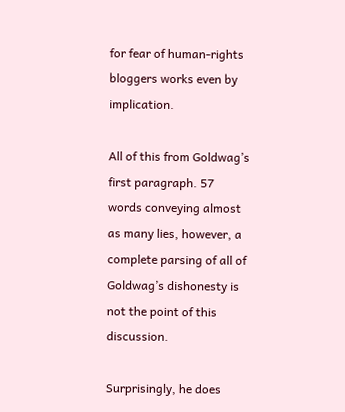for fear of human-rights bloggers works even by implication.

All of this from Goldwag’s first paragraph. 57 words conveying almost as many lies, however, a complete parsing of all of Goldwag’s dishonesty is not the point of this discussion.

Surprisingly, he does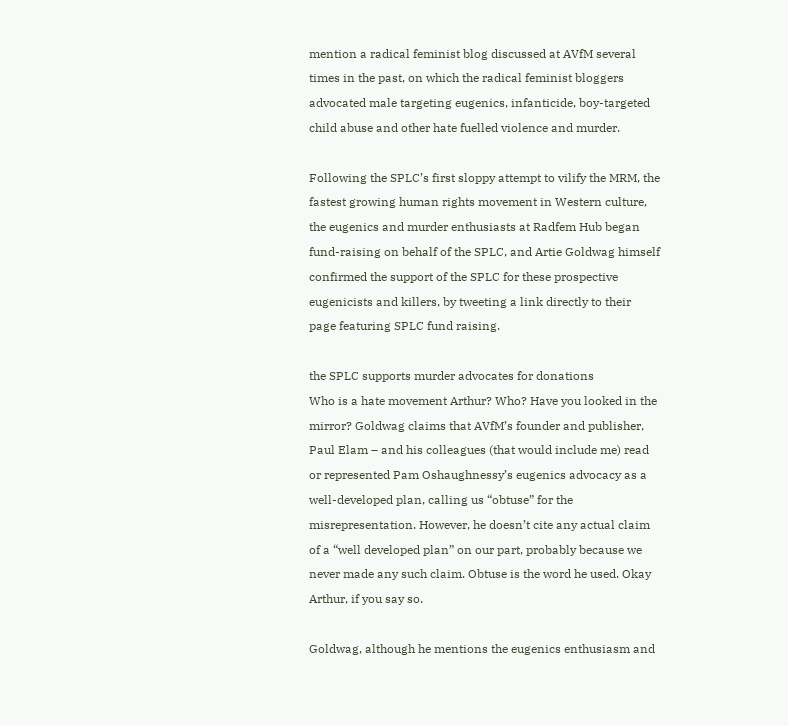mention a radical feminist blog discussed at AVfM several times in the past, on which the radical feminist bloggers advocated male targeting eugenics, infanticide, boy-targeted child abuse and other hate fuelled violence and murder.

Following the SPLC’s first sloppy attempt to vilify the MRM, the fastest growing human rights movement in Western culture, the eugenics and murder enthusiasts at Radfem Hub began fund-raising on behalf of the SPLC, and Artie Goldwag himself confirmed the support of the SPLC for these prospective eugenicists and killers, by tweeting a link directly to their page featuring SPLC fund raising.

the SPLC supports murder advocates for donations
Who is a hate movement Arthur? Who? Have you looked in the mirror? Goldwag claims that AVfM’s founder and publisher, Paul Elam – and his colleagues (that would include me) read or represented Pam Oshaughnessy’s eugenics advocacy as a well-developed plan, calling us “obtuse” for the misrepresentation. However, he doesn’t cite any actual claim of a “well developed plan” on our part, probably because we never made any such claim. Obtuse is the word he used. Okay Arthur, if you say so.

Goldwag, although he mentions the eugenics enthusiasm and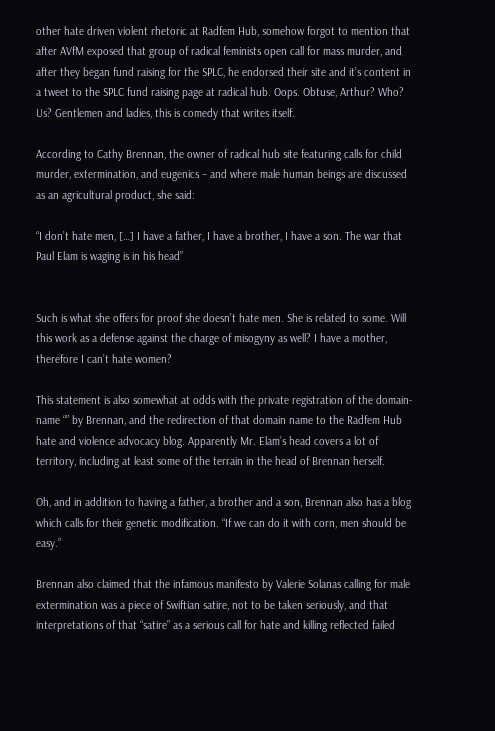other hate driven violent rhetoric at Radfem Hub, somehow forgot to mention that after AVfM exposed that group of radical feminists open call for mass murder, and after they began fund raising for the SPLC, he endorsed their site and it’s content in a tweet to the SPLC fund raising page at radical hub. Oops. Obtuse, Arthur? Who? Us? Gentlemen and ladies, this is comedy that writes itself.

According to Cathy Brennan, the owner of radical hub site featuring calls for child murder, extermination, and eugenics – and where male human beings are discussed as an agricultural product, she said:

“I don’t hate men, […] I have a father, I have a brother, I have a son. The war that Paul Elam is waging is in his head”


Such is what she offers for proof she doesn’t hate men. She is related to some. Will this work as a defense against the charge of misogyny as well? I have a mother, therefore I can’t hate women?

This statement is also somewhat at odds with the private registration of the domain-name “” by Brennan, and the redirection of that domain name to the Radfem Hub hate and violence advocacy blog. Apparently Mr. Elam’s head covers a lot of territory, including at least some of the terrain in the head of Brennan herself.

Oh, and in addition to having a father, a brother and a son, Brennan also has a blog which calls for their genetic modification. “If we can do it with corn, men should be easy.”

Brennan also claimed that the infamous manifesto by Valerie Solanas calling for male extermination was a piece of Swiftian satire, not to be taken seriously, and that interpretations of that “satire” as a serious call for hate and killing reflected failed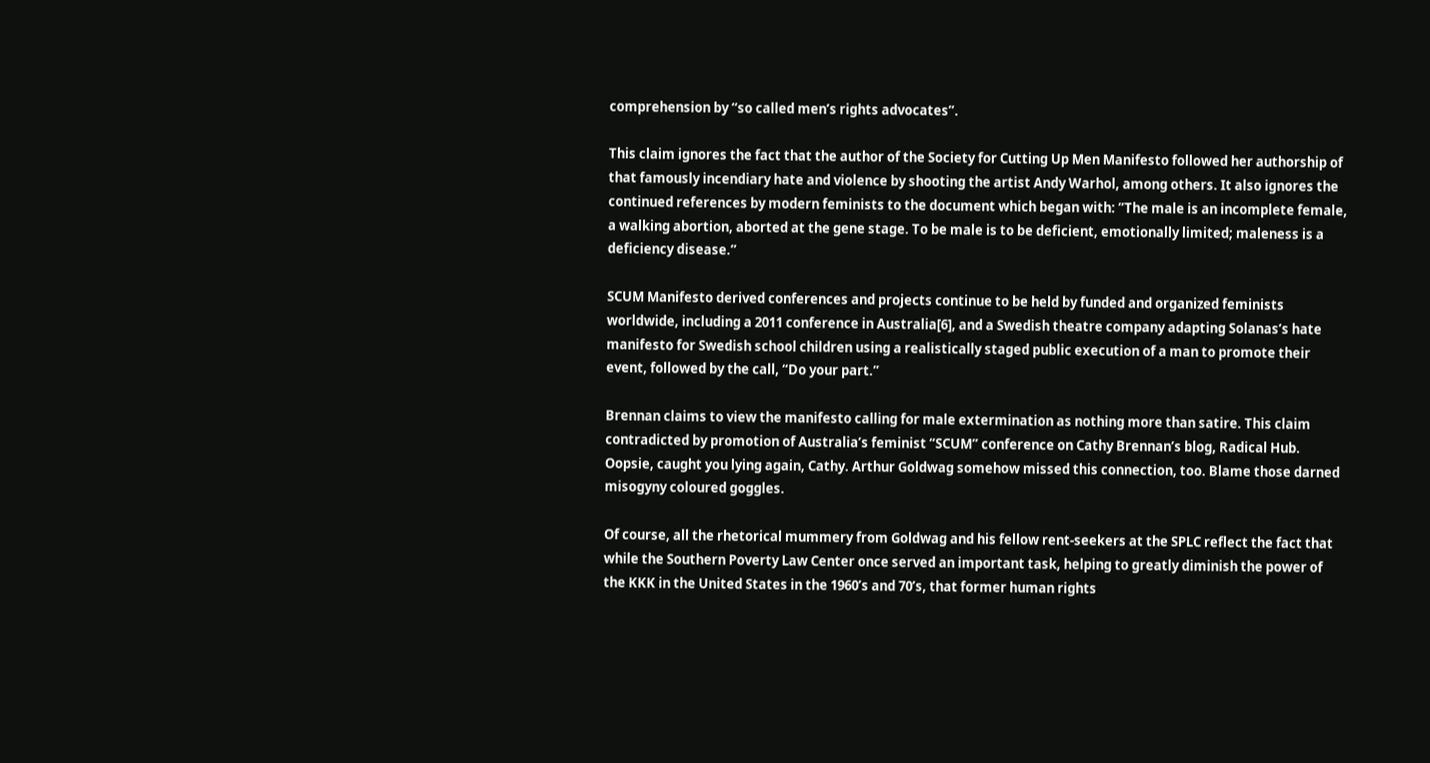comprehension by “so called men’s rights advocates”.

This claim ignores the fact that the author of the Society for Cutting Up Men Manifesto followed her authorship of that famously incendiary hate and violence by shooting the artist Andy Warhol, among others. It also ignores the continued references by modern feminists to the document which began with: ”The male is an incomplete female, a walking abortion, aborted at the gene stage. To be male is to be deficient, emotionally limited; maleness is a deficiency disease.”

SCUM Manifesto derived conferences and projects continue to be held by funded and organized feminists worldwide, including a 2011 conference in Australia[6], and a Swedish theatre company adapting Solanas’s hate manifesto for Swedish school children using a realistically staged public execution of a man to promote their event, followed by the call, “Do your part.”

Brennan claims to view the manifesto calling for male extermination as nothing more than satire. This claim contradicted by promotion of Australia’s feminist “SCUM” conference on Cathy Brennan’s blog, Radical Hub. Oopsie, caught you lying again, Cathy. Arthur Goldwag somehow missed this connection, too. Blame those darned misogyny coloured goggles.

Of course, all the rhetorical mummery from Goldwag and his fellow rent-seekers at the SPLC reflect the fact that while the Southern Poverty Law Center once served an important task, helping to greatly diminish the power of the KKK in the United States in the 1960’s and 70’s, that former human rights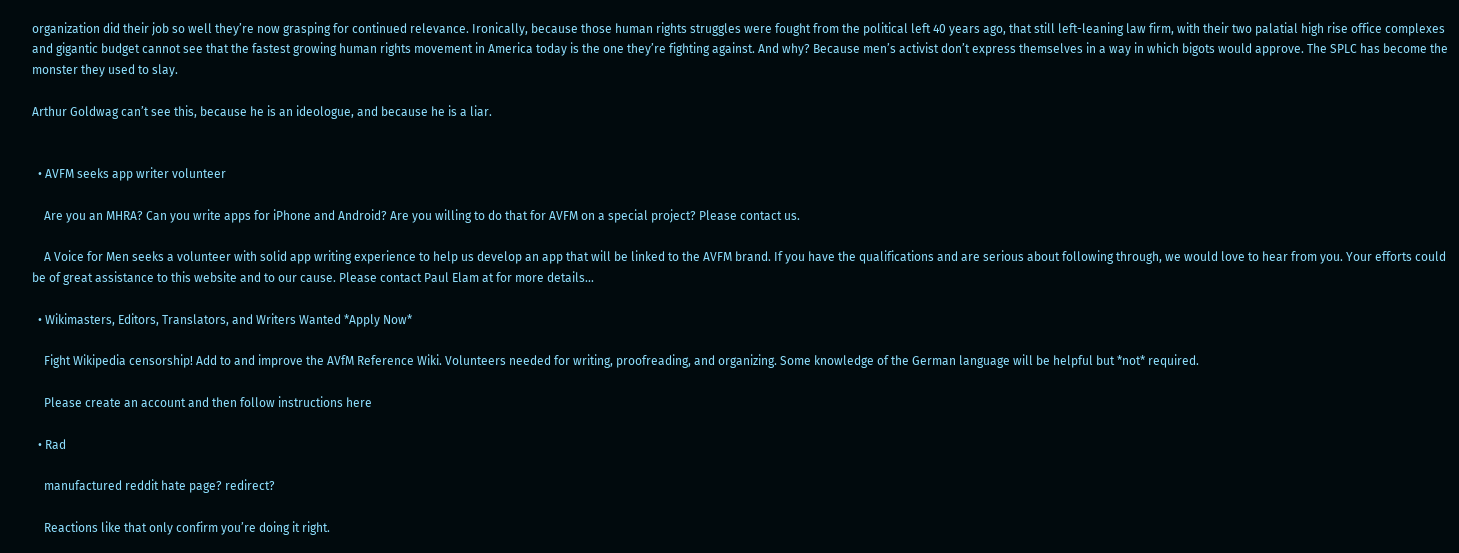organization did their job so well they’re now grasping for continued relevance. Ironically, because those human rights struggles were fought from the political left 40 years ago, that still left-leaning law firm, with their two palatial high rise office complexes and gigantic budget cannot see that the fastest growing human rights movement in America today is the one they’re fighting against. And why? Because men’s activist don’t express themselves in a way in which bigots would approve. The SPLC has become the monster they used to slay.

Arthur Goldwag can’t see this, because he is an ideologue, and because he is a liar.


  • AVFM seeks app writer volunteer

    Are you an MHRA? Can you write apps for iPhone and Android? Are you willing to do that for AVFM on a special project? Please contact us.

    A Voice for Men seeks a volunteer with solid app writing experience to help us develop an app that will be linked to the AVFM brand. If you have the qualifications and are serious about following through, we would love to hear from you. Your efforts could be of great assistance to this website and to our cause. Please contact Paul Elam at for more details...

  • Wikimasters, Editors, Translators, and Writers Wanted *Apply Now*

    Fight Wikipedia censorship! Add to and improve the AVfM Reference Wiki. Volunteers needed for writing, proofreading, and organizing. Some knowledge of the German language will be helpful but *not* required.

    Please create an account and then follow instructions here

  • Rad

    manufactured reddit hate page? redirect?

    Reactions like that only confirm you’re doing it right.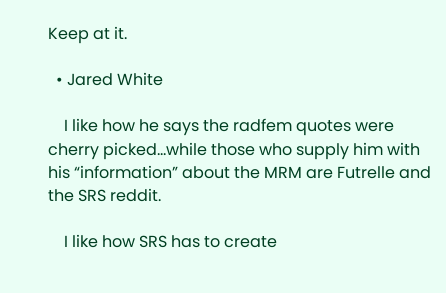Keep at it.

  • Jared White

    I like how he says the radfem quotes were cherry picked…while those who supply him with his “information” about the MRM are Futrelle and the SRS reddit.

    I like how SRS has to create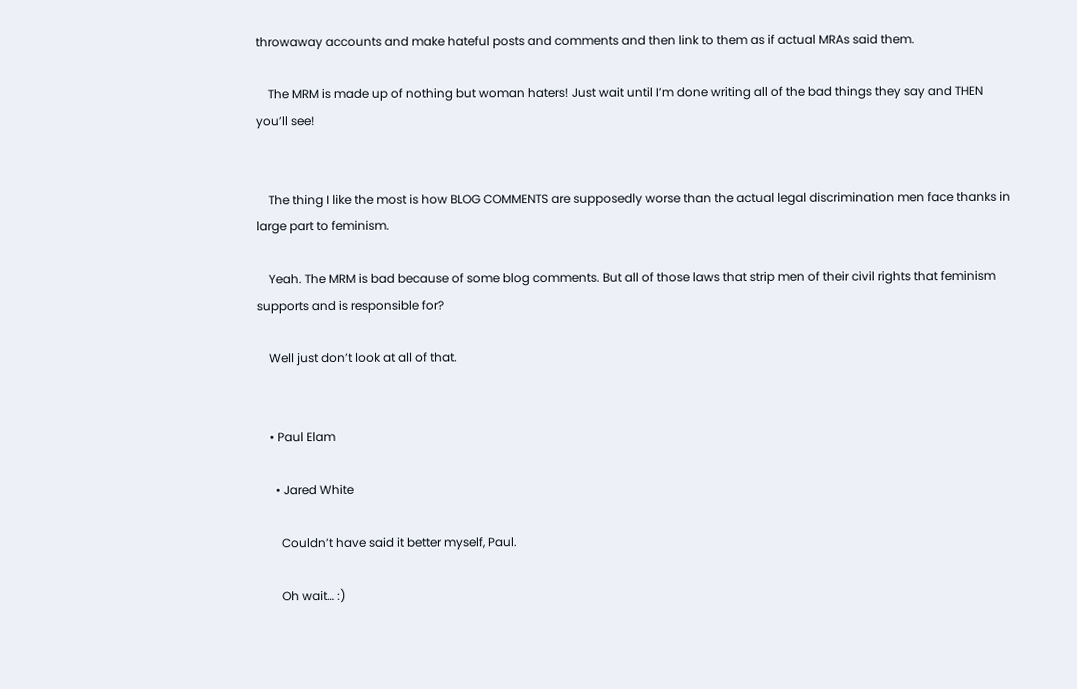throwaway accounts and make hateful posts and comments and then link to them as if actual MRAs said them.

    The MRM is made up of nothing but woman haters! Just wait until I’m done writing all of the bad things they say and THEN you’ll see!


    The thing I like the most is how BLOG COMMENTS are supposedly worse than the actual legal discrimination men face thanks in large part to feminism.

    Yeah. The MRM is bad because of some blog comments. But all of those laws that strip men of their civil rights that feminism supports and is responsible for?

    Well just don’t look at all of that.


    • Paul Elam

      • Jared White

        Couldn’t have said it better myself, Paul.

        Oh wait… :)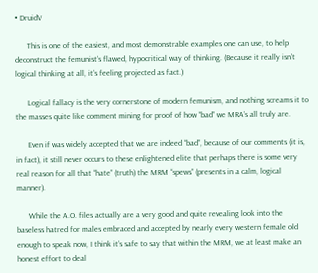• DruidV

      This is one of the easiest, and most demonstrable examples one can use, to help deconstruct the femunist’s flawed, hypocritical way of thinking. (Because it really isn’t logical thinking at all, it’s feeling projected as fact.)

      Logical fallacy is the very cornerstone of modern femunism, and nothing screams it to the masses quite like comment mining for proof of how “bad” we MRA’s all truly are.

      Even if was widely accepted that we are indeed “bad”, because of our comments (it is, in fact), it still never occurs to these enlightened elite that perhaps there is some very real reason for all that “hate” (truth) the MRM “spews” (presents in a calm, logical manner).

      While the A.O. files actually are a very good and quite revealing look into the baseless hatred for males embraced and accepted by nearly every western female old enough to speak now, I think it’s safe to say that within the MRM, we at least make an honest effort to deal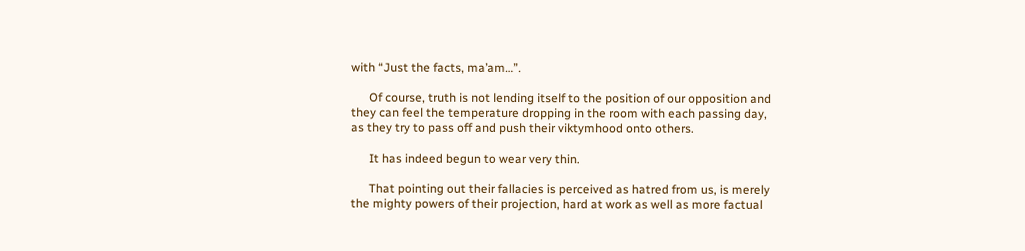with “Just the facts, ma’am…”.

      Of course, truth is not lending itself to the position of our opposition and they can feel the temperature dropping in the room with each passing day, as they try to pass off and push their viktymhood onto others.

      It has indeed begun to wear very thin.

      That pointing out their fallacies is perceived as hatred from us, is merely the mighty powers of their projection, hard at work as well as more factual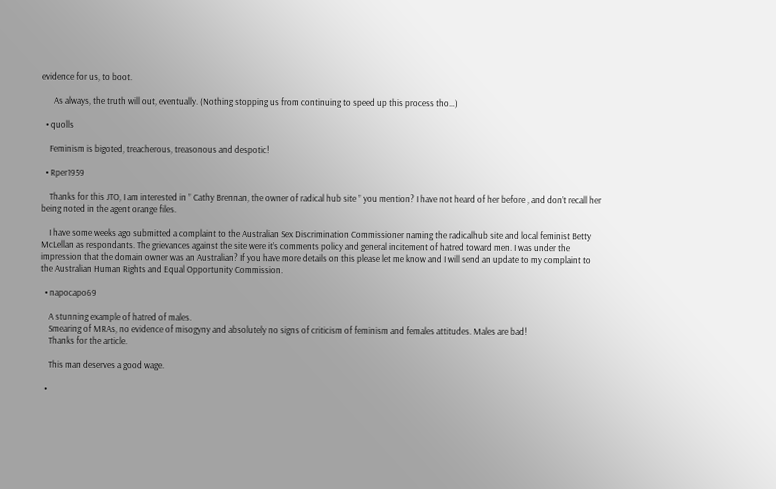evidence for us, to boot.

      As always, the truth will out, eventually. (Nothing stopping us from continuing to speed up this process tho…)

  • quolls

    Feminism is bigoted, treacherous, treasonous and despotic!

  • Rper1959

    Thanks for this JTO, I am interested in ” Cathy Brennan, the owner of radical hub site ” you mention? I have not heard of her before , and don’t recall her being noted in the agent orange files.

    I have some weeks ago submitted a complaint to the Australian Sex Discrimination Commissioner naming the radicalhub site and local feminist Betty McLellan as respondants. The grievances against the site were it’s comments policy and general incitement of hatred toward men. I was under the impression that the domain owner was an Australian? If you have more details on this please let me know and I will send an update to my complaint to the Australian Human Rights and Equal Opportunity Commission.

  • napocapo69

    A stunning example of hatred of males.
    Smearing of MRAs, no evidence of misogyny and absolutely no signs of criticism of feminism and females attitudes. Males are bad!
    Thanks for the article.

    This man deserves a good wage.

  •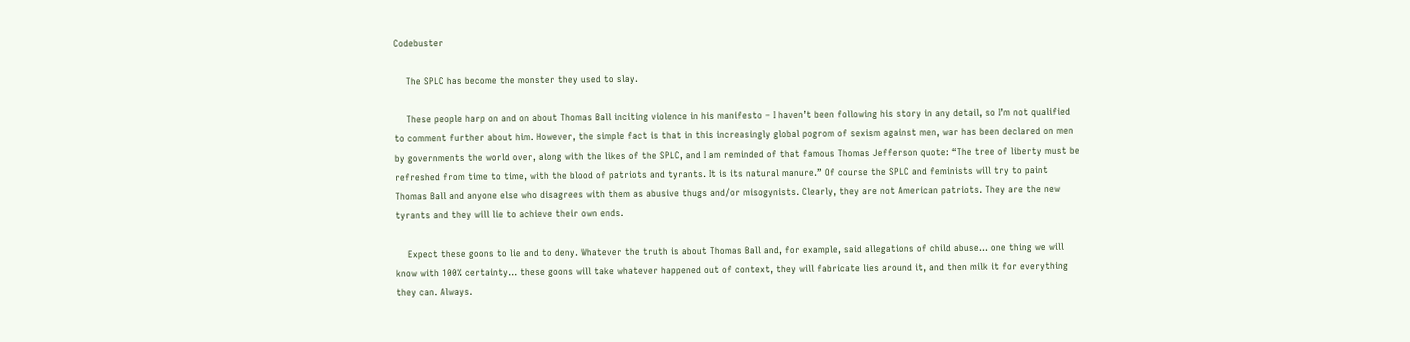Codebuster

    The SPLC has become the monster they used to slay.

    These people harp on and on about Thomas Ball inciting violence in his manifesto – I haven’t been following his story in any detail, so I’m not qualified to comment further about him. However, the simple fact is that in this increasingly global pogrom of sexism against men, war has been declared on men by governments the world over, along with the likes of the SPLC, and I am reminded of that famous Thomas Jefferson quote: “The tree of liberty must be refreshed from time to time, with the blood of patriots and tyrants. It is its natural manure.” Of course the SPLC and feminists will try to paint Thomas Ball and anyone else who disagrees with them as abusive thugs and/or misogynists. Clearly, they are not American patriots. They are the new tyrants and they will lie to achieve their own ends.

    Expect these goons to lie and to deny. Whatever the truth is about Thomas Ball and, for example, said allegations of child abuse… one thing we will know with 100% certainty… these goons will take whatever happened out of context, they will fabricate lies around it, and then milk it for everything they can. Always.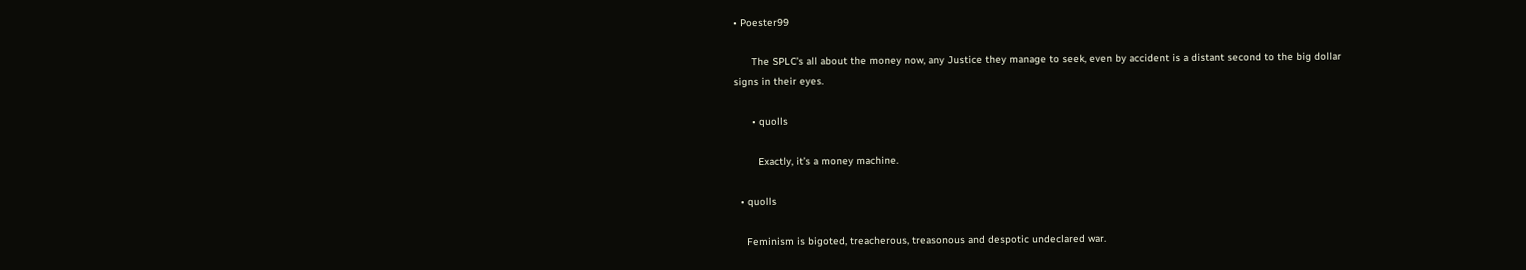• Poester99

      The SPLC’s all about the money now, any Justice they manage to seek, even by accident is a distant second to the big dollar signs in their eyes.

      • quolls

        Exactly, it’s a money machine.

  • quolls

    Feminism is bigoted, treacherous, treasonous and despotic undeclared war.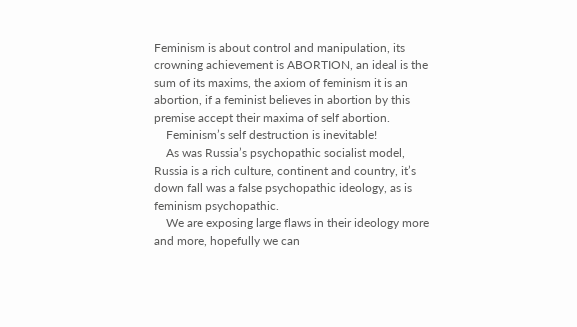Feminism is about control and manipulation, its crowning achievement is ABORTION, an ideal is the sum of its maxims, the axiom of feminism it is an abortion, if a feminist believes in abortion by this premise accept their maxima of self abortion.
    Feminism’s self destruction is inevitable!
    As was Russia’s psychopathic socialist model, Russia is a rich culture, continent and country, it’s down fall was a false psychopathic ideology, as is feminism psychopathic.
    We are exposing large flaws in their ideology more and more, hopefully we can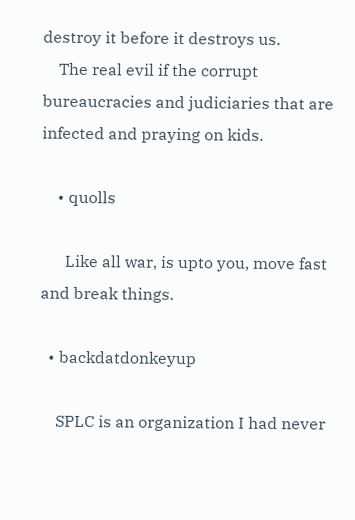destroy it before it destroys us.
    The real evil if the corrupt bureaucracies and judiciaries that are infected and praying on kids.

    • quolls

      Like all war, is upto you, move fast and break things.

  • backdatdonkeyup

    SPLC is an organization I had never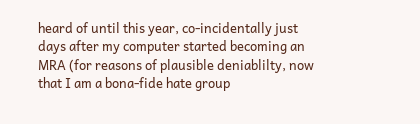heard of until this year, co-incidentally just days after my computer started becoming an MRA (for reasons of plausible deniablilty, now that I am a bona-fide hate group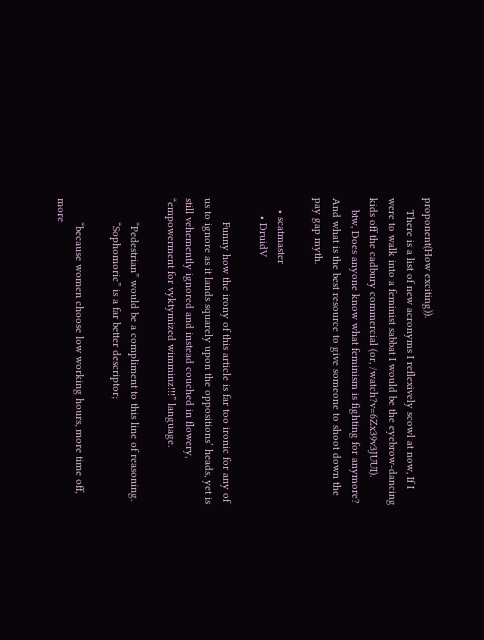proponent(How exciting)).
    There is a list of new acronyms I reflexively scowl at now, If I were to walk into a feminist sabbat I would be the eyebrow-dancing kids off the cadbury commercial (or, /watch?v=6Zx39v3JUUI).
    btw, Does anyone know what feminism is fighting for anymore? And what is the best resource to give someone to shoot down the pay gap myth.

    • scatmaster
      • DruidV

        Funny how the irony of this article is far too ironic for any of us to ignore as it lands squarely upon the oppositions’ heads, yet is still vehemently ignored and instead couched in flowery, “empowerment for vyktymized wimminz!!!” language.

        “Pedestrian” would be a compliment to this line of reasoning.
        “Sophomoric” is a far better descriptor;

        “because women choose low working hours, more time off, more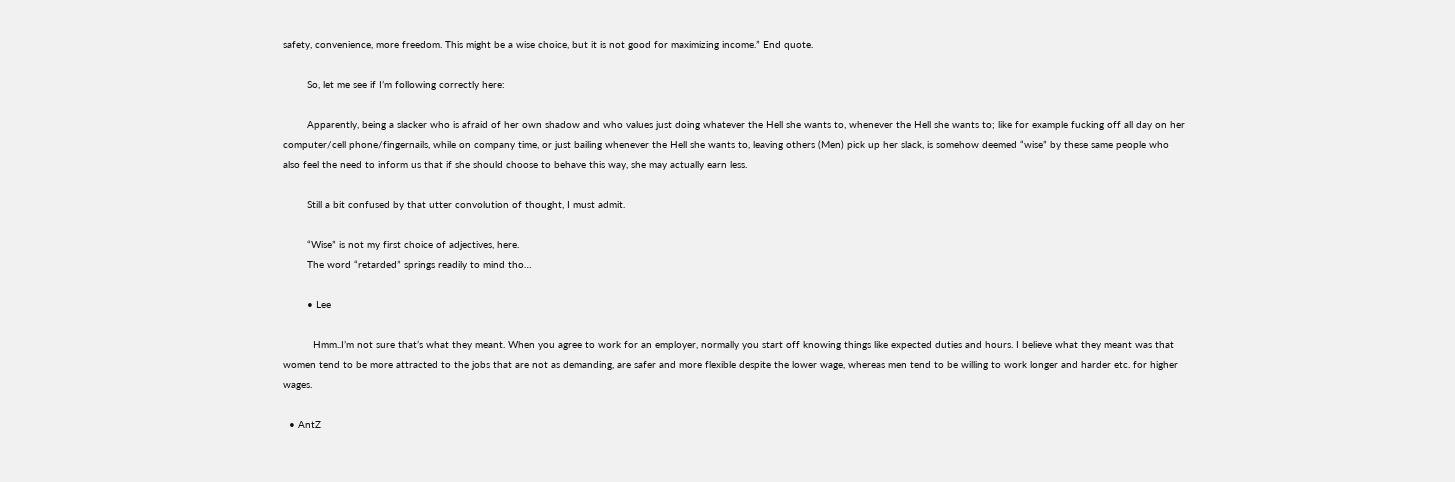safety, convenience, more freedom. This might be a wise choice, but it is not good for maximizing income.” End quote.

        So, let me see if I’m following correctly here:

        Apparently, being a slacker who is afraid of her own shadow and who values just doing whatever the Hell she wants to, whenever the Hell she wants to; like for example fucking off all day on her computer/cell phone/fingernails, while on company time, or just bailing whenever the Hell she wants to, leaving others (Men) pick up her slack, is somehow deemed “wise” by these same people who also feel the need to inform us that if she should choose to behave this way, she may actually earn less.

        Still a bit confused by that utter convolution of thought, I must admit.

        “Wise” is not my first choice of adjectives, here.
        The word “retarded” springs readily to mind tho…

        • Lee

          Hmm..I’m not sure that’s what they meant. When you agree to work for an employer, normally you start off knowing things like expected duties and hours. I believe what they meant was that women tend to be more attracted to the jobs that are not as demanding, are safer and more flexible despite the lower wage, whereas men tend to be willing to work longer and harder etc. for higher wages.

  • AntZ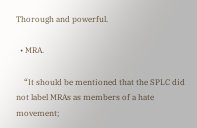Thorough and powerful.

  • MRA.

    “It should be mentioned that the SPLC did not label MRAs as members of a hate movement;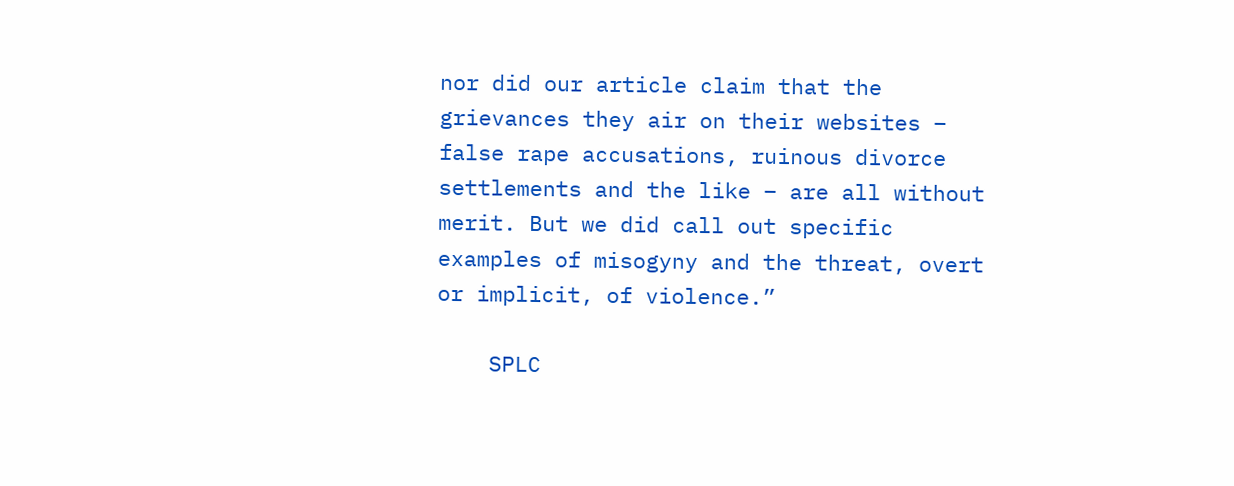nor did our article claim that the grievances they air on their websites – false rape accusations, ruinous divorce settlements and the like – are all without merit. But we did call out specific examples of misogyny and the threat, overt or implicit, of violence.”

    SPLC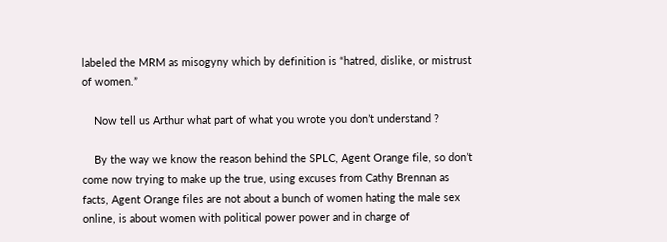labeled the MRM as misogyny which by definition is “hatred, dislike, or mistrust of women.”

    Now tell us Arthur what part of what you wrote you don’t understand ?

    By the way we know the reason behind the SPLC, Agent Orange file, so don’t come now trying to make up the true, using excuses from Cathy Brennan as facts, Agent Orange files are not about a bunch of women hating the male sex online, is about women with political power power and in charge of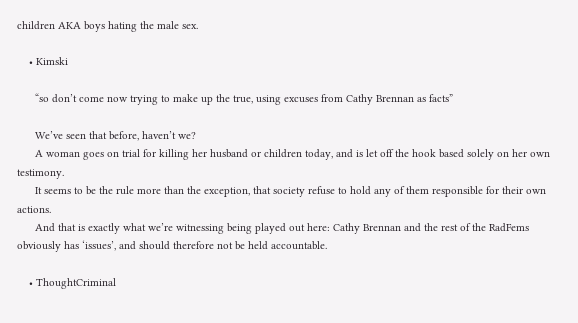children AKA boys hating the male sex.

    • Kimski

      “so don’t come now trying to make up the true, using excuses from Cathy Brennan as facts”

      We’ve seen that before, haven’t we?
      A woman goes on trial for killing her husband or children today, and is let off the hook based solely on her own testimony.
      It seems to be the rule more than the exception, that society refuse to hold any of them responsible for their own actions.
      And that is exactly what we’re witnessing being played out here: Cathy Brennan and the rest of the RadFems obviously has ‘issues’, and should therefore not be held accountable.

    • ThoughtCriminal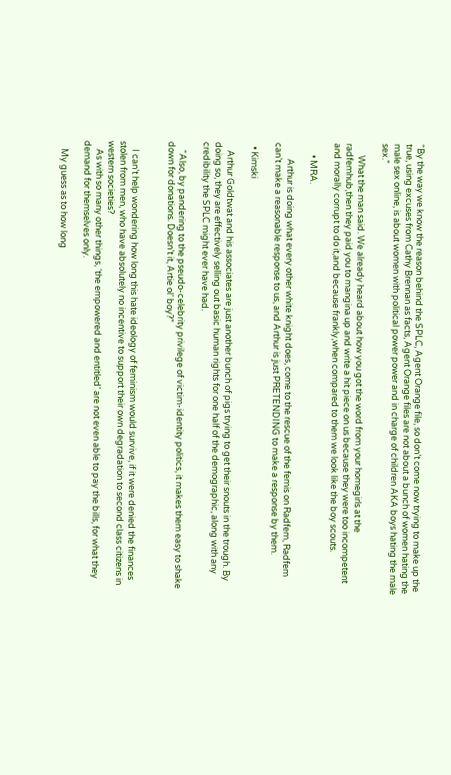“By the way we know the reason behind the SPLC, Agent Orange file, so don’t come now trying to make up the true, using excuses from Cathy Brennan as facts, Agent Orange files are not about a bunch of women hating the male sex online, is about women with political power power and in charge of children AKA boys hating the male sex.”

      What the man said. We already heard about how you got the word from your homegirls at the radfemhub,then they paid you to mangina up and write a hit piece on us because they were too incompetent and morally corrupt to do it,and because frankly,when compared to them we look like the boy scouts.

      • MRA.

        Arthur is doing what every other white knight does, come to the rescue of the femis on Radfem, Radfem can’t make a reasonable response to us, and Arthur is just PRETENDING to make a response by them.

  • Kimski

    Arthur Goldtwat and his associates are just another bunch of pigs trying to get their snouts in the trough. By doing so, they are effectively selling out basic human rights for one half of the demographic, along with any credibility the SPLC might ever have had.

    “Also, by pandering to the pseudo-celebrity privilege of victim-identity politics, it makes them easy to shake down for donations. Doesn’t it, Artie ol’ boy?”


    I can’t help wondering how long this hate ideology of feminism would survive, if it were denied the finances stolen from men, who have absolutely no incentive to support their own degradation to second class citizens in western societies?
    As with so many other things, ‘the empowered and entitled’ are not even able to pay the bills, for what they demand for themselves only.

    My guess as to how long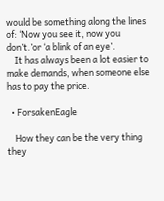would be something along the lines of: ‘Now you see it, now you don’t.’or ‘a blink of an eye’.
    It has always been a lot easier to make demands, when someone else has to pay the price.

  • ForsakenEagle

    How they can be the very thing they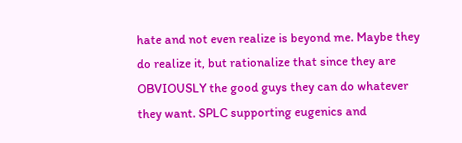hate and not even realize is beyond me. Maybe they do realize it, but rationalize that since they are OBVIOUSLY the good guys they can do whatever they want. SPLC supporting eugenics and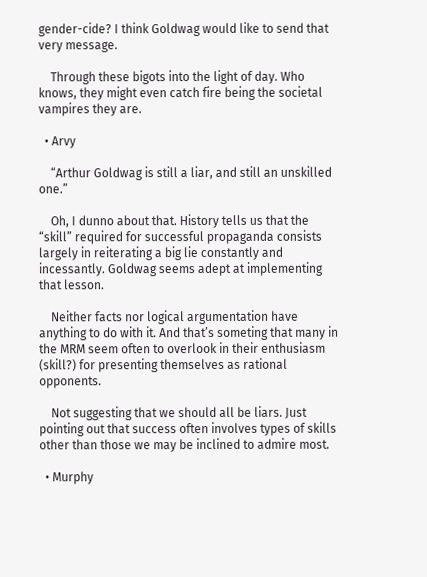gender-cide? I think Goldwag would like to send that very message.

    Through these bigots into the light of day. Who knows, they might even catch fire being the societal vampires they are.

  • Arvy

    “Arthur Goldwag is still a liar, and still an unskilled one.”

    Oh, I dunno about that. History tells us that the “skill” required for successful propaganda consists largely in reiterating a big lie constantly and incessantly. Goldwag seems adept at implementing that lesson.

    Neither facts nor logical argumentation have anything to do with it. And that’s someting that many in the MRM seem often to overlook in their enthusiasm (skill?) for presenting themselves as rational opponents.

    Not suggesting that we should all be liars. Just pointing out that success often involves types of skills other than those we may be inclined to admire most.

  • Murphy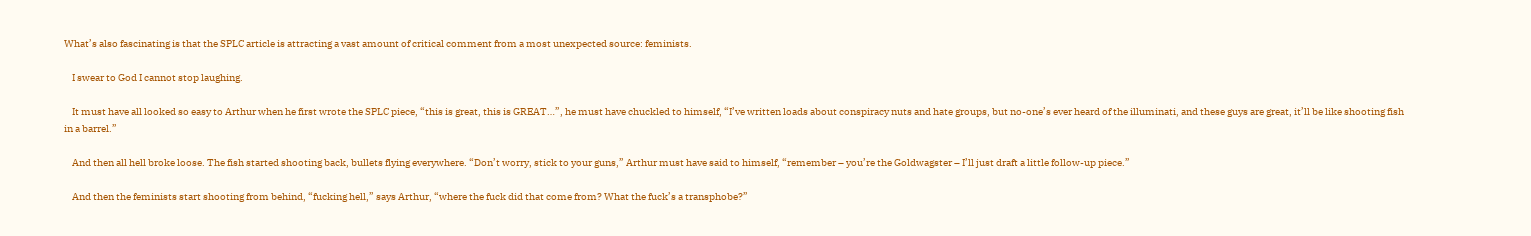What’s also fascinating is that the SPLC article is attracting a vast amount of critical comment from a most unexpected source: feminists.

    I swear to God I cannot stop laughing.

    It must have all looked so easy to Arthur when he first wrote the SPLC piece, “this is great, this is GREAT…”, he must have chuckled to himself, “I’ve written loads about conspiracy nuts and hate groups, but no-one’s ever heard of the illuminati, and these guys are great, it’ll be like shooting fish in a barrel.”

    And then all hell broke loose. The fish started shooting back, bullets flying everywhere. “Don’t worry, stick to your guns,” Arthur must have said to himself, “remember – you’re the Goldwagster – I’ll just draft a little follow-up piece.”

    And then the feminists start shooting from behind, “fucking hell,” says Arthur, “where the fuck did that come from? What the fuck’s a transphobe?”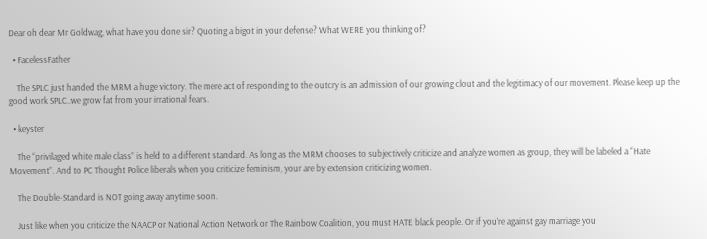Dear oh dear Mr Goldwag, what have you done sir? Quoting a bigot in your defense? What WERE you thinking of?

  • FacelessFather

    The SPLC just handed the MRM a huge victory. The mere act of responding to the outcry is an admission of our growing clout and the legitimacy of our movement. Please keep up the good work SPLC..we grow fat from your irrational fears.

  • keyster

    The “privilaged white male class” is held to a different standard. As long as the MRM chooses to subjectively criticize and analyze women as group, they will be labeled a “Hate Movement”. And to PC Thought Police liberals when you criticize feminism, your are by extension criticizing women.

    The Double-Standard is NOT going away anytime soon.

    Just like when you criticize the NAACP or National Action Network or The Rainbow Coalition, you must HATE black people. Or if you’re against gay marriage you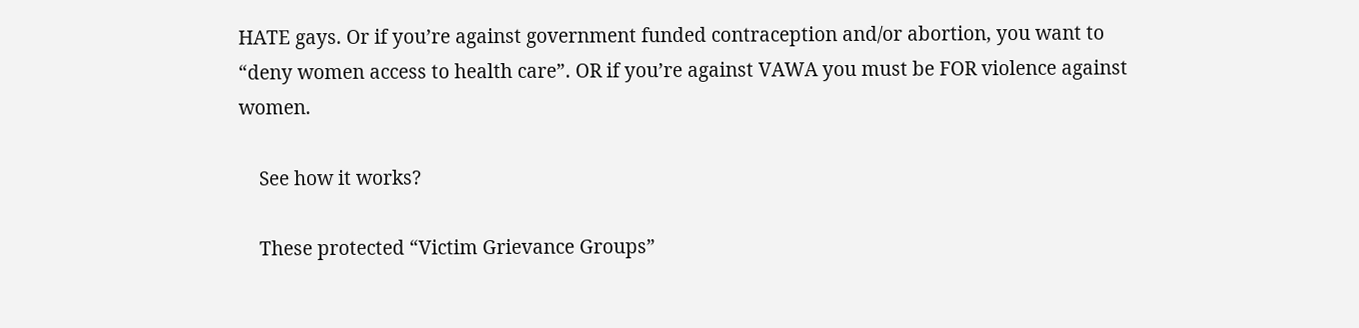HATE gays. Or if you’re against government funded contraception and/or abortion, you want to “deny women access to health care”. OR if you’re against VAWA you must be FOR violence against women.

    See how it works?

    These protected “Victim Grievance Groups”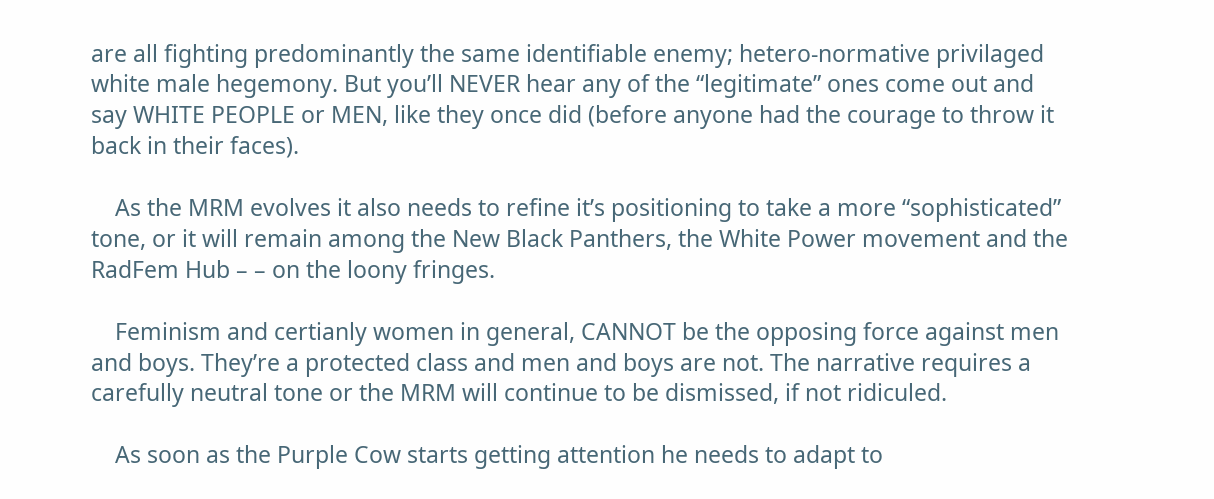are all fighting predominantly the same identifiable enemy; hetero-normative privilaged white male hegemony. But you’ll NEVER hear any of the “legitimate” ones come out and say WHITE PEOPLE or MEN, like they once did (before anyone had the courage to throw it back in their faces).

    As the MRM evolves it also needs to refine it’s positioning to take a more “sophisticated” tone, or it will remain among the New Black Panthers, the White Power movement and the RadFem Hub – – on the loony fringes.

    Feminism and certianly women in general, CANNOT be the opposing force against men and boys. They’re a protected class and men and boys are not. The narrative requires a carefully neutral tone or the MRM will continue to be dismissed, if not ridiculed.

    As soon as the Purple Cow starts getting attention he needs to adapt to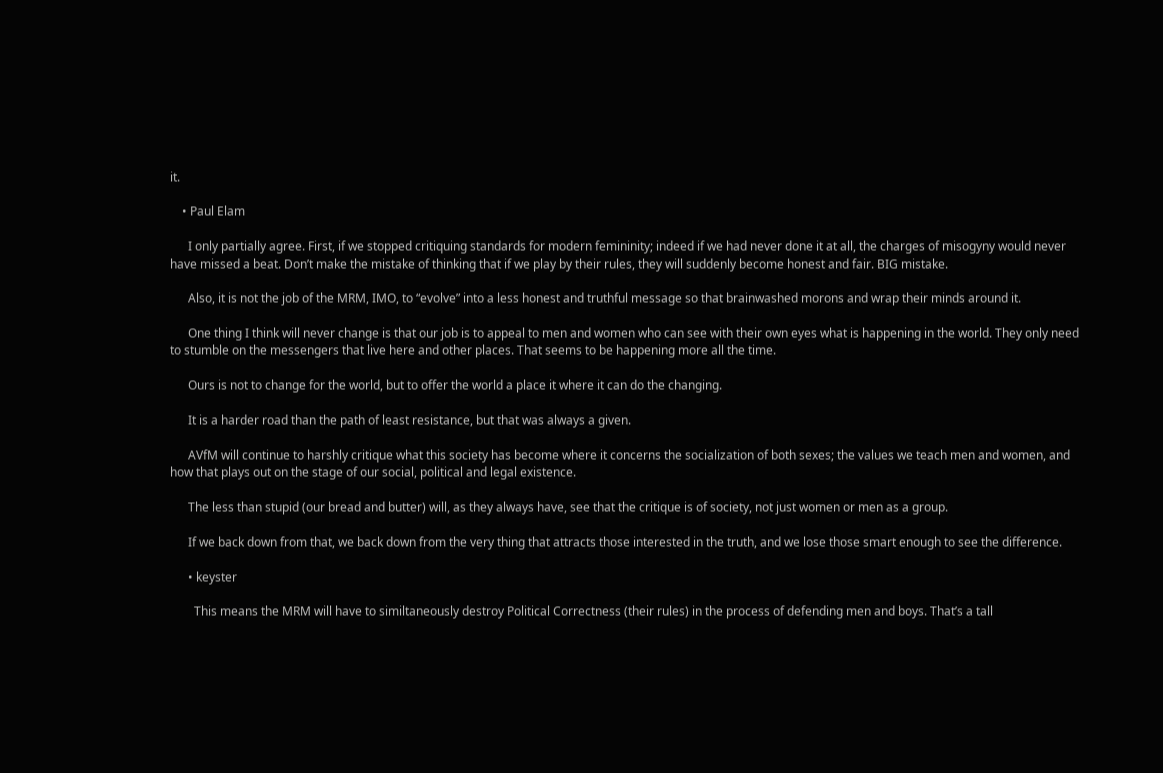it.

    • Paul Elam

      I only partially agree. First, if we stopped critiquing standards for modern femininity; indeed if we had never done it at all, the charges of misogyny would never have missed a beat. Don’t make the mistake of thinking that if we play by their rules, they will suddenly become honest and fair. BIG mistake.

      Also, it is not the job of the MRM, IMO, to “evolve” into a less honest and truthful message so that brainwashed morons and wrap their minds around it.

      One thing I think will never change is that our job is to appeal to men and women who can see with their own eyes what is happening in the world. They only need to stumble on the messengers that live here and other places. That seems to be happening more all the time.

      Ours is not to change for the world, but to offer the world a place it where it can do the changing.

      It is a harder road than the path of least resistance, but that was always a given.

      AVfM will continue to harshly critique what this society has become where it concerns the socialization of both sexes; the values we teach men and women, and how that plays out on the stage of our social, political and legal existence.

      The less than stupid (our bread and butter) will, as they always have, see that the critique is of society, not just women or men as a group.

      If we back down from that, we back down from the very thing that attracts those interested in the truth, and we lose those smart enough to see the difference.

      • keyster

        This means the MRM will have to similtaneously destroy Political Correctness (their rules) in the process of defending men and boys. That’s a tall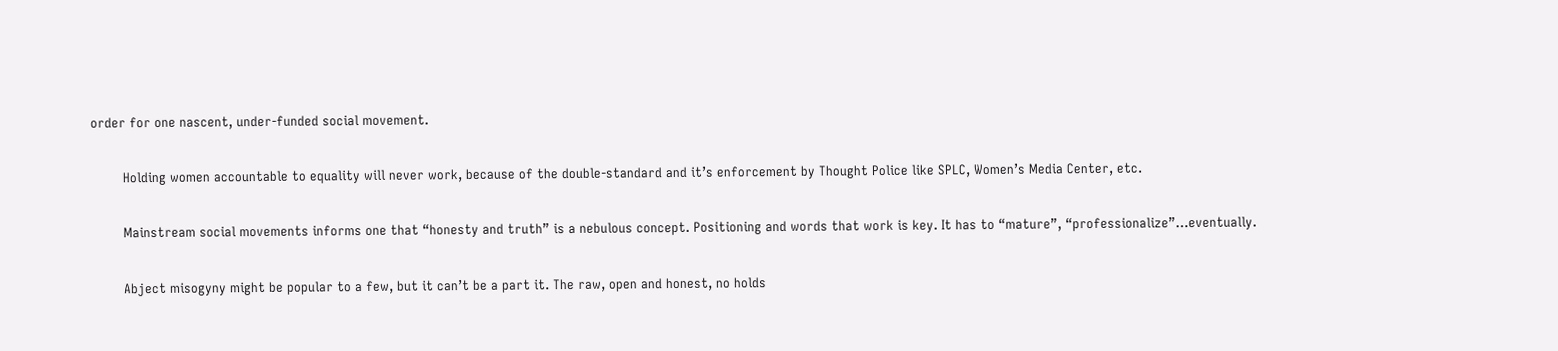order for one nascent, under-funded social movement.

        Holding women accountable to equality will never work, because of the double-standard and it’s enforcement by Thought Police like SPLC, Women’s Media Center, etc.

        Mainstream social movements informs one that “honesty and truth” is a nebulous concept. Positioning and words that work is key. It has to “mature”, “professionalize”…eventually.

        Abject misogyny might be popular to a few, but it can’t be a part it. The raw, open and honest, no holds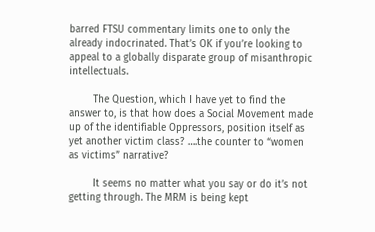barred FTSU commentary limits one to only the already indocrinated. That’s OK if you’re looking to appeal to a globally disparate group of misanthropic intellectuals.

        The Question, which I have yet to find the answer to, is that how does a Social Movement made up of the identifiable Oppressors, position itself as yet another victim class? ….the counter to “women as victims” narrative?

        It seems no matter what you say or do it’s not getting through. The MRM is being kept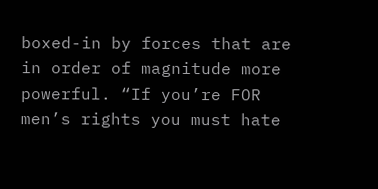boxed-in by forces that are in order of magnitude more powerful. “If you’re FOR men’s rights you must hate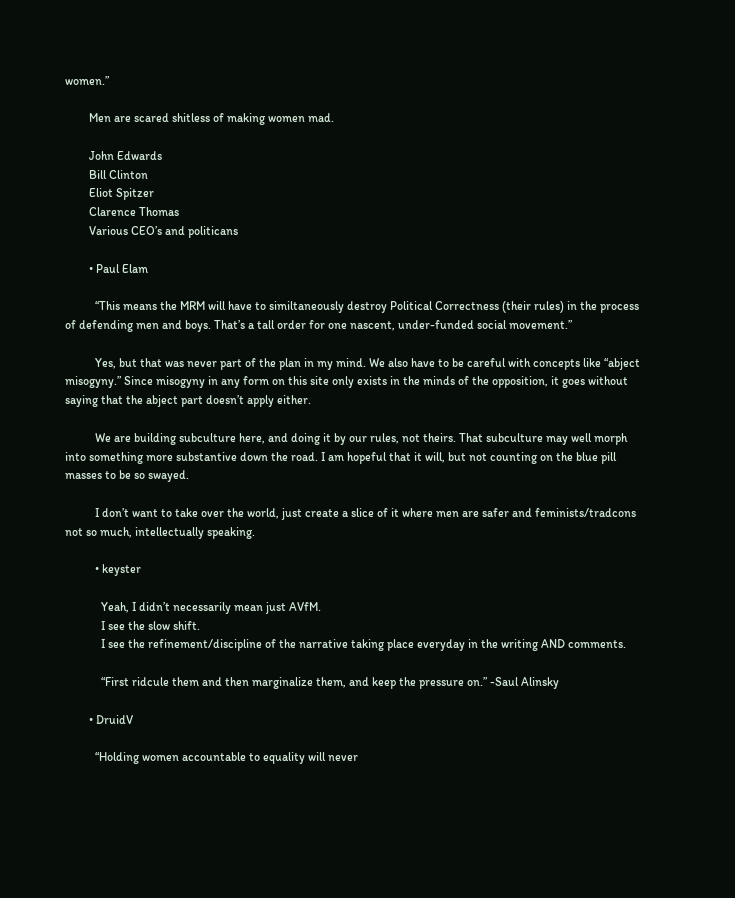women.”

        Men are scared shitless of making women mad.

        John Edwards
        Bill Clinton
        Eliot Spitzer
        Clarence Thomas
        Various CEO’s and politicans

        • Paul Elam

          “This means the MRM will have to similtaneously destroy Political Correctness (their rules) in the process of defending men and boys. That’s a tall order for one nascent, under-funded social movement.”

          Yes, but that was never part of the plan in my mind. We also have to be careful with concepts like “abject misogyny.” Since misogyny in any form on this site only exists in the minds of the opposition, it goes without saying that the abject part doesn’t apply either.

          We are building subculture here, and doing it by our rules, not theirs. That subculture may well morph into something more substantive down the road. I am hopeful that it will, but not counting on the blue pill masses to be so swayed.

          I don’t want to take over the world, just create a slice of it where men are safer and feminists/tradcons not so much, intellectually speaking.

          • keyster

            Yeah, I didn’t necessarily mean just AVfM.
            I see the slow shift.
            I see the refinement/discipline of the narrative taking place everyday in the writing AND comments.

            “First ridcule them and then marginalize them, and keep the pressure on.” -Saul Alinsky

        • DruidV

          “Holding women accountable to equality will never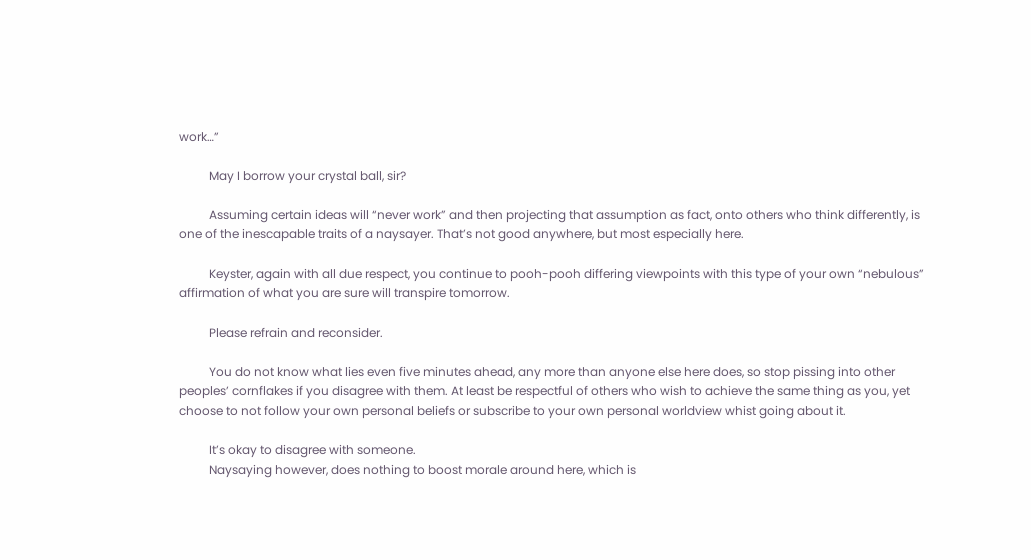work…”

          May I borrow your crystal ball, sir?

          Assuming certain ideas will “never work” and then projecting that assumption as fact, onto others who think differently, is one of the inescapable traits of a naysayer. That’s not good anywhere, but most especially here.

          Keyster, again with all due respect, you continue to pooh-pooh differing viewpoints with this type of your own “nebulous” affirmation of what you are sure will transpire tomorrow.

          Please refrain and reconsider.

          You do not know what lies even five minutes ahead, any more than anyone else here does, so stop pissing into other peoples’ cornflakes if you disagree with them. At least be respectful of others who wish to achieve the same thing as you, yet choose to not follow your own personal beliefs or subscribe to your own personal worldview whist going about it.

          It’s okay to disagree with someone.
          Naysaying however, does nothing to boost morale around here, which is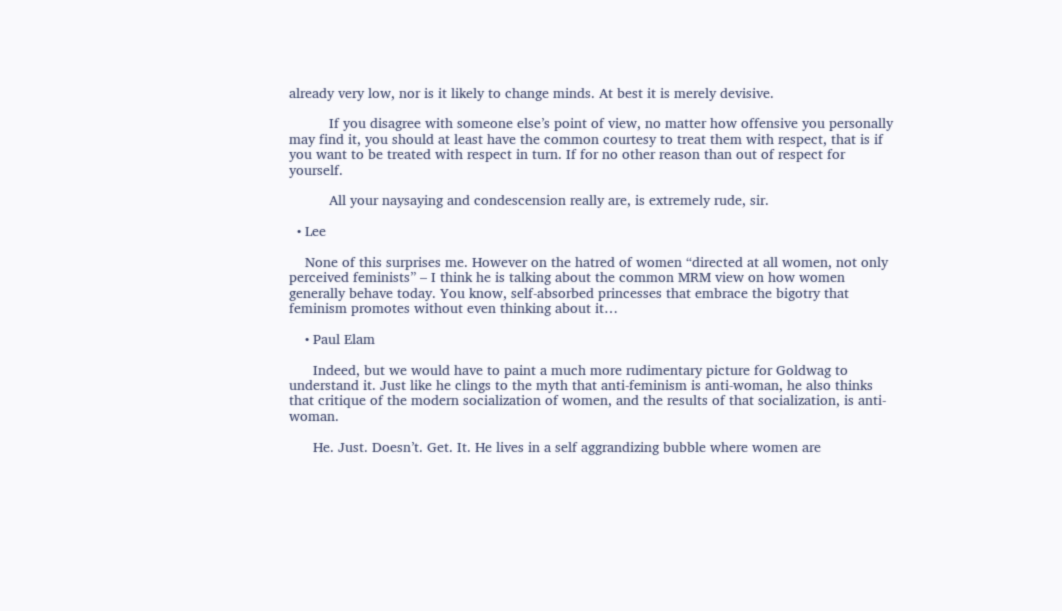already very low, nor is it likely to change minds. At best it is merely devisive.

          If you disagree with someone else’s point of view, no matter how offensive you personally may find it, you should at least have the common courtesy to treat them with respect, that is if you want to be treated with respect in turn. If for no other reason than out of respect for yourself.

          All your naysaying and condescension really are, is extremely rude, sir.

  • Lee

    None of this surprises me. However on the hatred of women “directed at all women, not only perceived feminists” – I think he is talking about the common MRM view on how women generally behave today. You know, self-absorbed princesses that embrace the bigotry that feminism promotes without even thinking about it…

    • Paul Elam

      Indeed, but we would have to paint a much more rudimentary picture for Goldwag to understand it. Just like he clings to the myth that anti-feminism is anti-woman, he also thinks that critique of the modern socialization of women, and the results of that socialization, is anti-woman.

      He. Just. Doesn’t. Get. It. He lives in a self aggrandizing bubble where women are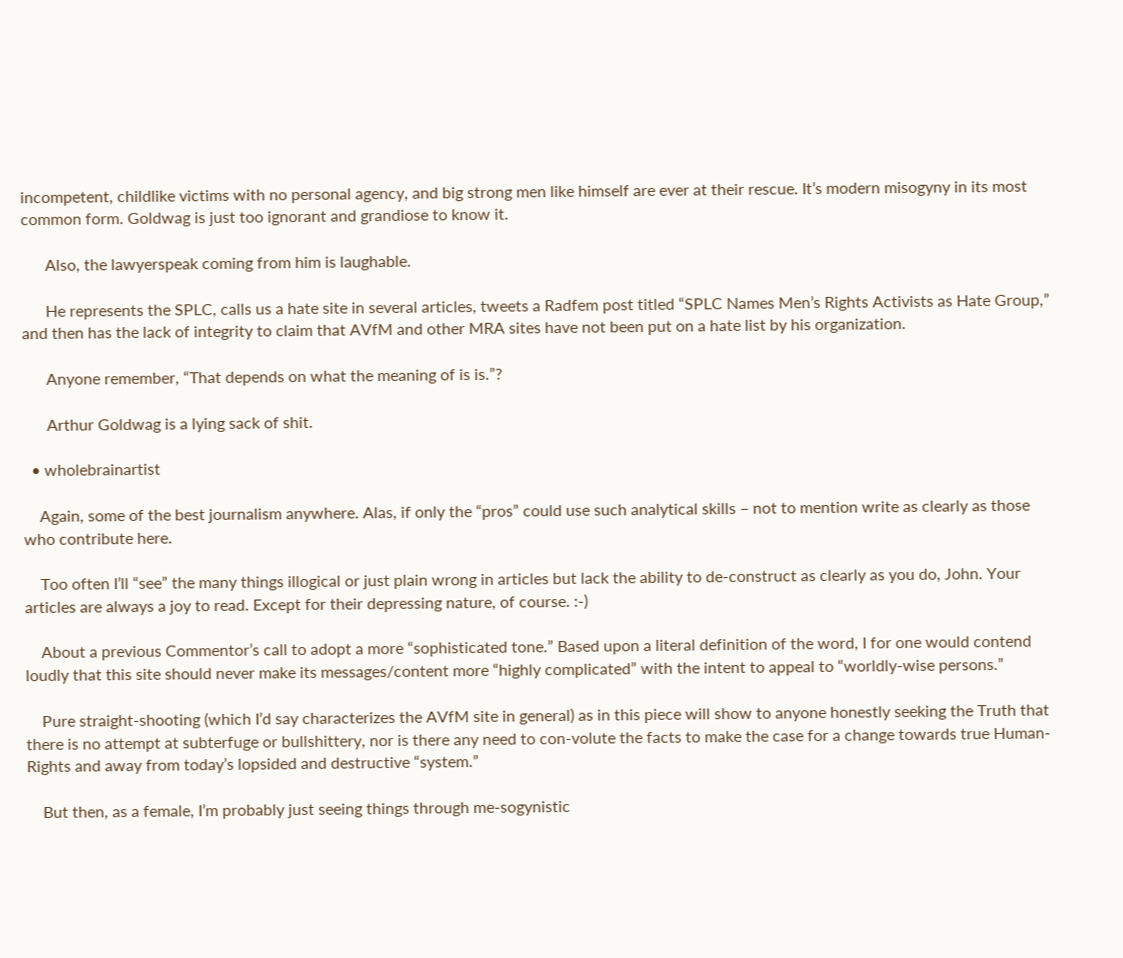incompetent, childlike victims with no personal agency, and big strong men like himself are ever at their rescue. It’s modern misogyny in its most common form. Goldwag is just too ignorant and grandiose to know it.

      Also, the lawyerspeak coming from him is laughable.

      He represents the SPLC, calls us a hate site in several articles, tweets a Radfem post titled “SPLC Names Men’s Rights Activists as Hate Group,” and then has the lack of integrity to claim that AVfM and other MRA sites have not been put on a hate list by his organization.

      Anyone remember, “That depends on what the meaning of is is.”?

      Arthur Goldwag is a lying sack of shit.

  • wholebrainartist

    Again, some of the best journalism anywhere. Alas, if only the “pros” could use such analytical skills – not to mention write as clearly as those who contribute here.

    Too often I’ll “see” the many things illogical or just plain wrong in articles but lack the ability to de-construct as clearly as you do, John. Your articles are always a joy to read. Except for their depressing nature, of course. :-)

    About a previous Commentor’s call to adopt a more “sophisticated tone.” Based upon a literal definition of the word, I for one would contend loudly that this site should never make its messages/content more “highly complicated” with the intent to appeal to “worldly-wise persons.”

    Pure straight-shooting (which I’d say characterizes the AVfM site in general) as in this piece will show to anyone honestly seeking the Truth that there is no attempt at subterfuge or bullshittery, nor is there any need to con-volute the facts to make the case for a change towards true Human-Rights and away from today’s lopsided and destructive “system.”

    But then, as a female, I’m probably just seeing things through me-sogynistic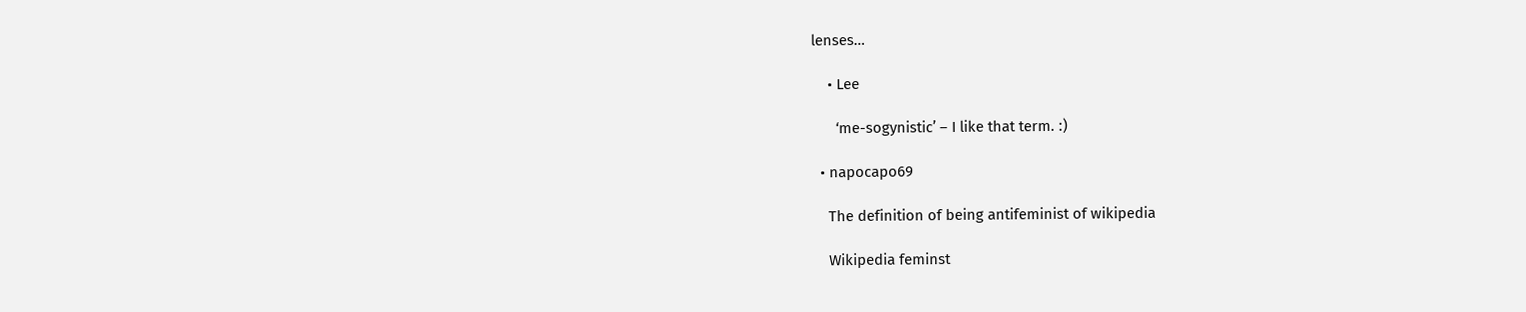lenses…

    • Lee

      ‘me-sogynistic’ – I like that term. :)

  • napocapo69

    The definition of being antifeminist of wikipedia

    Wikipedia feminst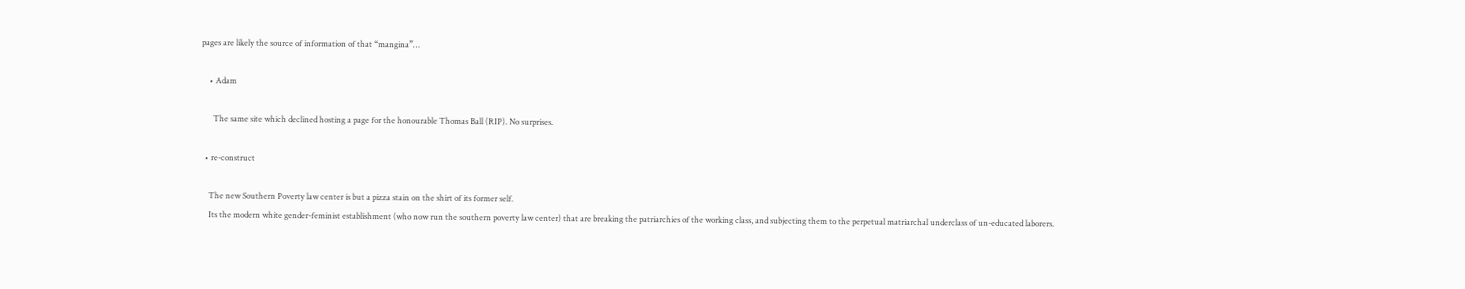pages are likely the source of information of that “mangina”…

    • Adam

      The same site which declined hosting a page for the honourable Thomas Ball (RIP). No surprises.

  • re-construct

    The new Southern Poverty law center is but a pizza stain on the shirt of its former self.
    Its the modern white gender-feminist establishment (who now run the southern poverty law center) that are breaking the patriarchies of the working class, and subjecting them to the perpetual matriarchal underclass of un-educated laborers.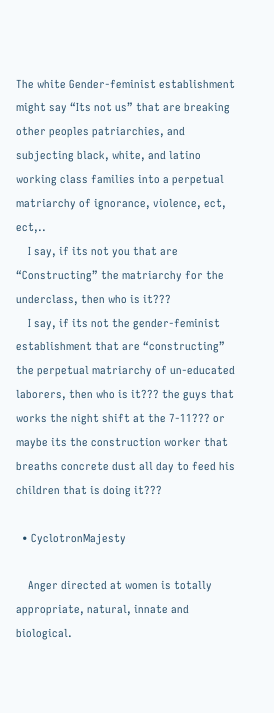The white Gender-feminist establishment might say “Its not us” that are breaking other peoples patriarchies, and subjecting black, white, and latino working class families into a perpetual matriarchy of ignorance, violence, ect, ect,..
    I say, if its not you that are “Constructing” the matriarchy for the underclass, then who is it???
    I say, if its not the gender-feminist establishment that are “constructing” the perpetual matriarchy of un-educated laborers, then who is it??? the guys that works the night shift at the 7-11??? or maybe its the construction worker that breaths concrete dust all day to feed his children that is doing it???

  • CyclotronMajesty

    Anger directed at women is totally appropriate, natural, innate and biological.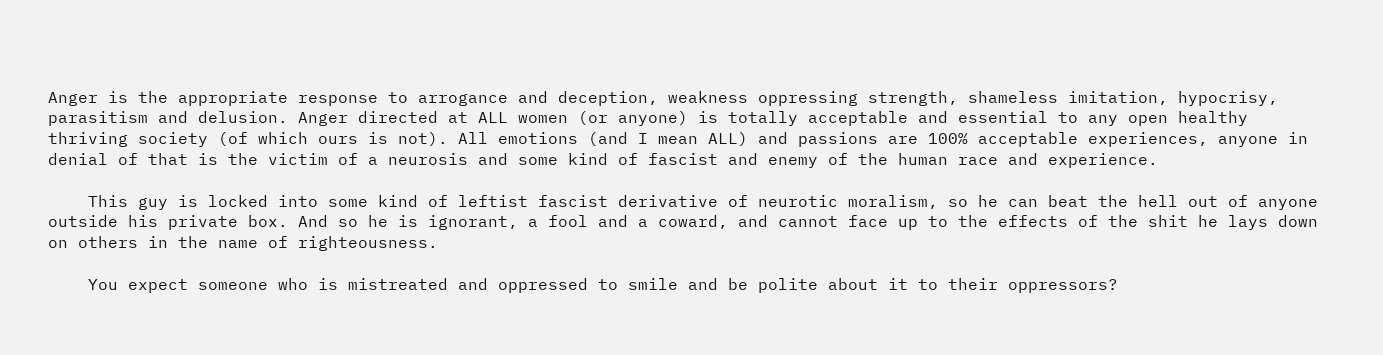Anger is the appropriate response to arrogance and deception, weakness oppressing strength, shameless imitation, hypocrisy, parasitism and delusion. Anger directed at ALL women (or anyone) is totally acceptable and essential to any open healthy thriving society (of which ours is not). All emotions (and I mean ALL) and passions are 100% acceptable experiences, anyone in denial of that is the victim of a neurosis and some kind of fascist and enemy of the human race and experience.

    This guy is locked into some kind of leftist fascist derivative of neurotic moralism, so he can beat the hell out of anyone outside his private box. And so he is ignorant, a fool and a coward, and cannot face up to the effects of the shit he lays down on others in the name of righteousness.

    You expect someone who is mistreated and oppressed to smile and be polite about it to their oppressors?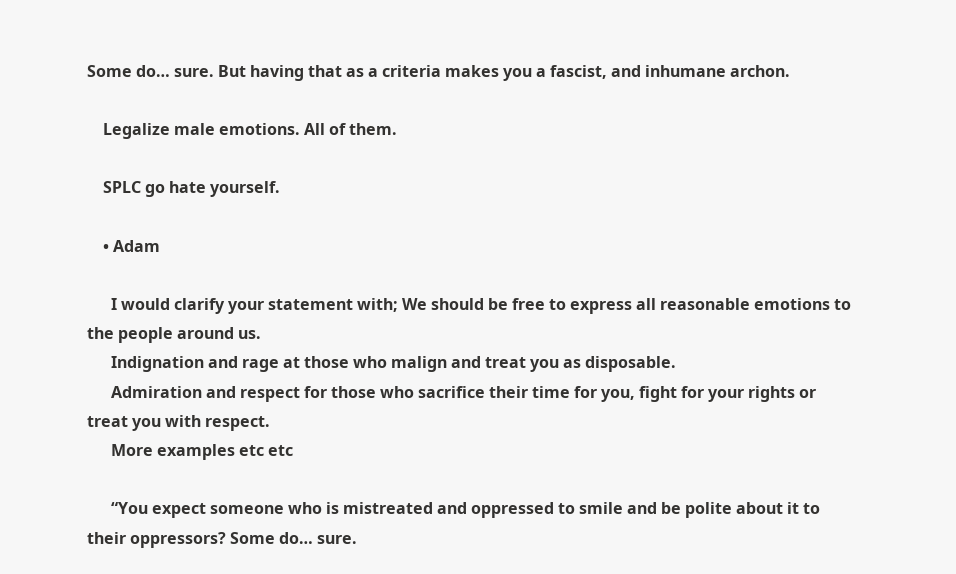Some do… sure. But having that as a criteria makes you a fascist, and inhumane archon.

    Legalize male emotions. All of them.

    SPLC go hate yourself.

    • Adam

      I would clarify your statement with; We should be free to express all reasonable emotions to the people around us.
      Indignation and rage at those who malign and treat you as disposable.
      Admiration and respect for those who sacrifice their time for you, fight for your rights or treat you with respect.
      More examples etc etc

      “You expect someone who is mistreated and oppressed to smile and be polite about it to their oppressors? Some do… sure.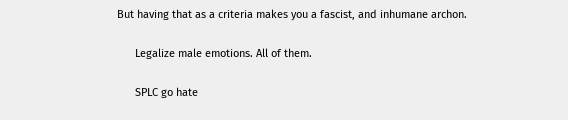But having that as a criteria makes you a fascist, and inhumane archon.

      Legalize male emotions. All of them.

      SPLC go hate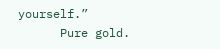yourself.”
      Pure gold.